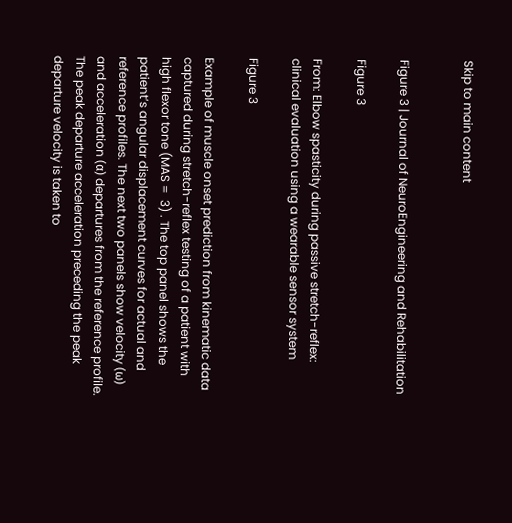Skip to main content


Figure 3 | Journal of NeuroEngineering and Rehabilitation

Figure 3

From: Elbow spasticity during passive stretch-reflex: clinical evaluation using a wearable sensor system

Figure 3

Example of muscle onset prediction from kinematic data captured during stretch-reflex testing of a patient with high flexor tone (MAS =  3) . The top panel shows the patient’s angular displacement curves for actual and reference profiles. The next two panels show velocity (ω) and acceleration (α) departures from the reference profile. The peak departure acceleration preceding the peak departure velocity is taken to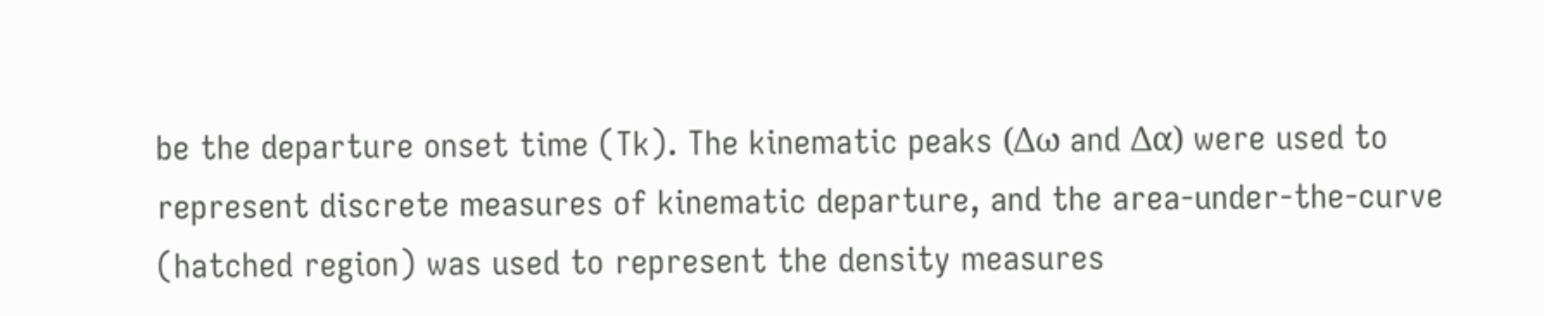be the departure onset time (Tk). The kinematic peaks (Δω and Δα) were used to represent discrete measures of kinematic departure, and the area-under-the-curve (hatched region) was used to represent the density measures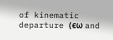of kinematic departure (ϵω and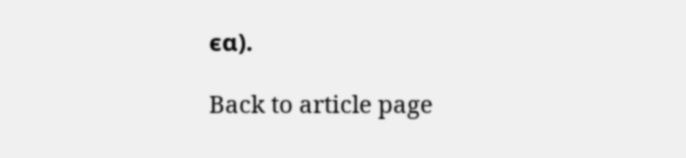ϵα).

Back to article page